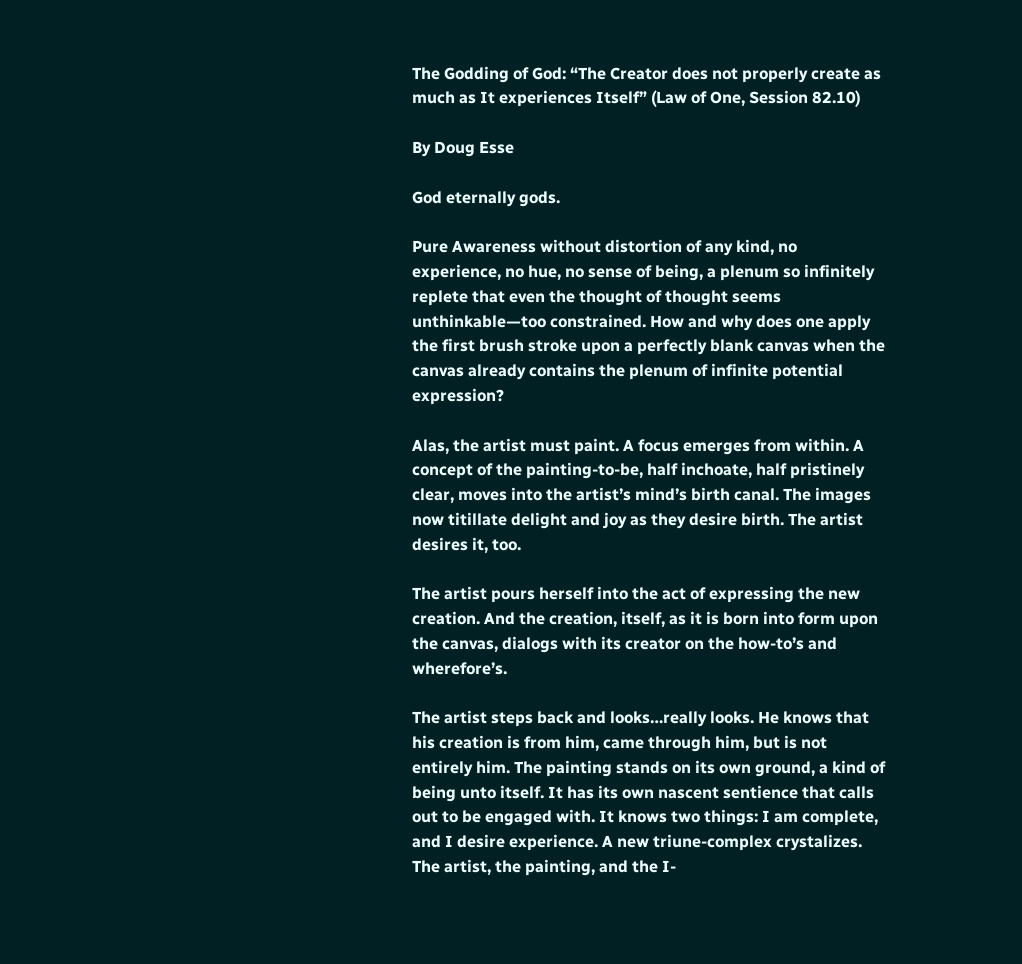The Godding of God: “The Creator does not properly create as much as It experiences Itself” (Law of One, Session 82.10)

By Doug Esse

God eternally gods.

Pure Awareness without distortion of any kind, no experience, no hue, no sense of being, a plenum so infinitely replete that even the thought of thought seems unthinkable—too constrained. How and why does one apply the first brush stroke upon a perfectly blank canvas when the canvas already contains the plenum of infinite potential expression?

Alas, the artist must paint. A focus emerges from within. A concept of the painting-to-be, half inchoate, half pristinely clear, moves into the artist’s mind’s birth canal. The images now titillate delight and joy as they desire birth. The artist desires it, too.

The artist pours herself into the act of expressing the new creation. And the creation, itself, as it is born into form upon the canvas, dialogs with its creator on the how-to’s and wherefore’s.

The artist steps back and looks…really looks. He knows that his creation is from him, came through him, but is not entirely him. The painting stands on its own ground, a kind of being unto itself. It has its own nascent sentience that calls out to be engaged with. It knows two things: I am complete, and I desire experience. A new triune-complex crystalizes. The artist, the painting, and the I-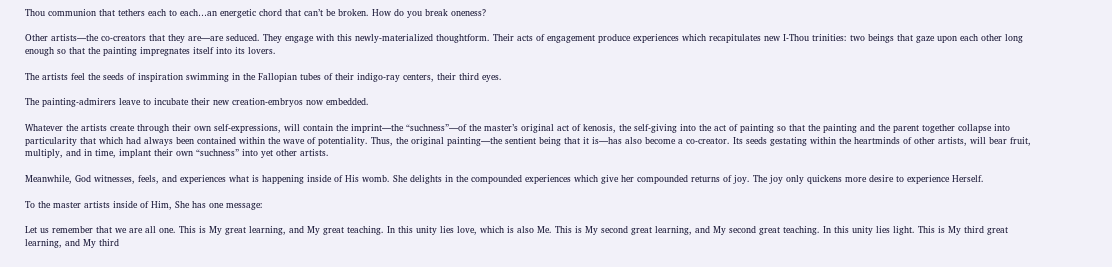Thou communion that tethers each to each…an energetic chord that can’t be broken. How do you break oneness?

Other artists—the co-creators that they are—are seduced. They engage with this newly-materialized thoughtform. Their acts of engagement produce experiences which recapitulates new I-Thou trinities: two beings that gaze upon each other long enough so that the painting impregnates itself into its lovers.

The artists feel the seeds of inspiration swimming in the Fallopian tubes of their indigo-ray centers, their third eyes.

The painting-admirers leave to incubate their new creation-embryos now embedded.

Whatever the artists create through their own self-expressions, will contain the imprint—the “suchness”—of the master’s original act of kenosis, the self-giving into the act of painting so that the painting and the parent together collapse into particularity that which had always been contained within the wave of potentiality. Thus, the original painting—the sentient being that it is—has also become a co-creator. Its seeds gestating within the heartminds of other artists, will bear fruit, multiply, and in time, implant their own “suchness” into yet other artists.

Meanwhile, God witnesses, feels, and experiences what is happening inside of His womb. She delights in the compounded experiences which give her compounded returns of joy. The joy only quickens more desire to experience Herself.

To the master artists inside of Him, She has one message:

Let us remember that we are all one. This is My great learning, and My great teaching. In this unity lies love, which is also Me. This is My second great learning, and My second great teaching. In this unity lies light. This is My third great learning, and My third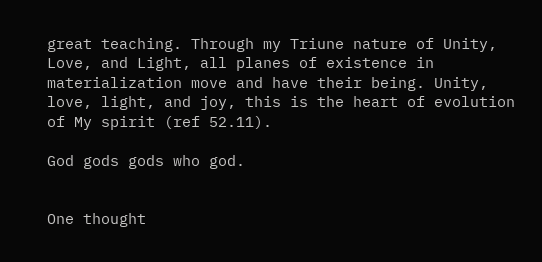great teaching. Through my Triune nature of Unity, Love, and Light, all planes of existence in materialization move and have their being. Unity, love, light, and joy, this is the heart of evolution of My spirit (ref 52.11).

God gods gods who god.


One thought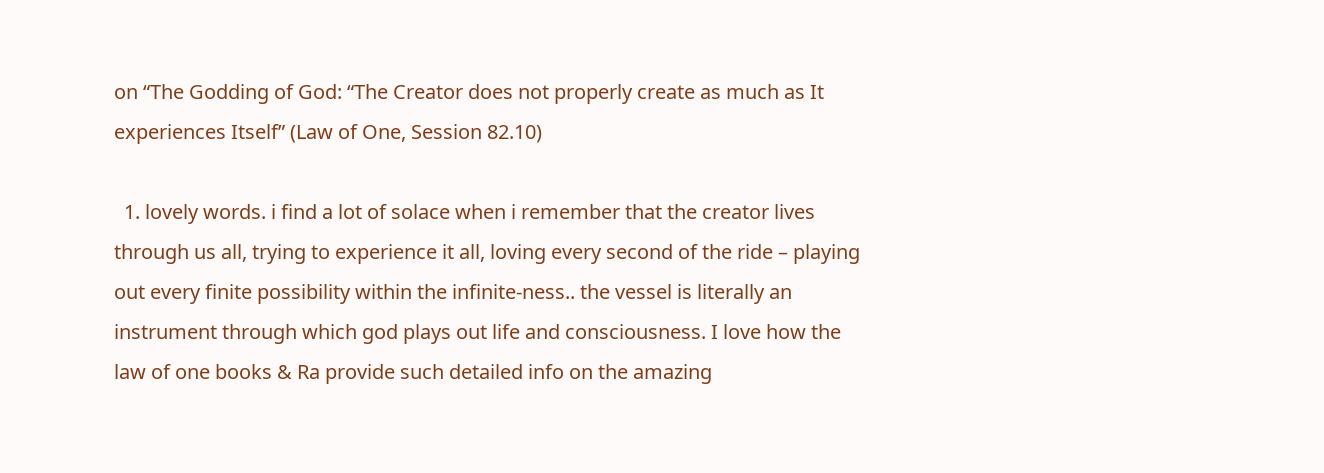on “The Godding of God: “The Creator does not properly create as much as It experiences Itself” (Law of One, Session 82.10)

  1. lovely words. i find a lot of solace when i remember that the creator lives through us all, trying to experience it all, loving every second of the ride – playing out every finite possibility within the infinite-ness.. the vessel is literally an instrument through which god plays out life and consciousness. I love how the law of one books & Ra provide such detailed info on the amazing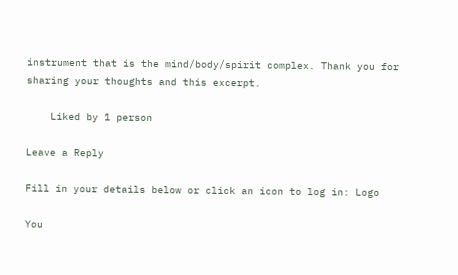instrument that is the mind/body/spirit complex. Thank you for sharing your thoughts and this excerpt.

    Liked by 1 person

Leave a Reply

Fill in your details below or click an icon to log in: Logo

You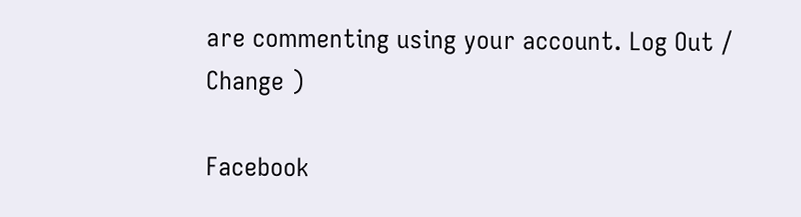are commenting using your account. Log Out /  Change )

Facebook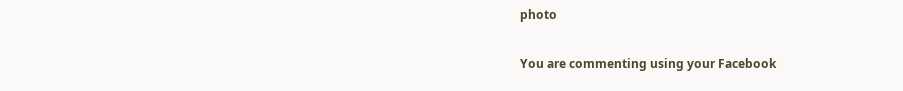photo

You are commenting using your Facebook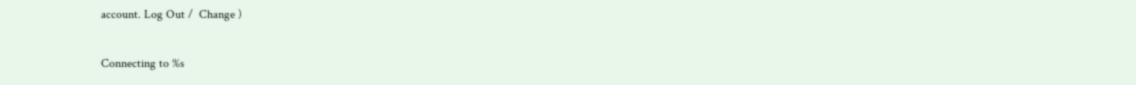account. Log Out /  Change )

Connecting to %s